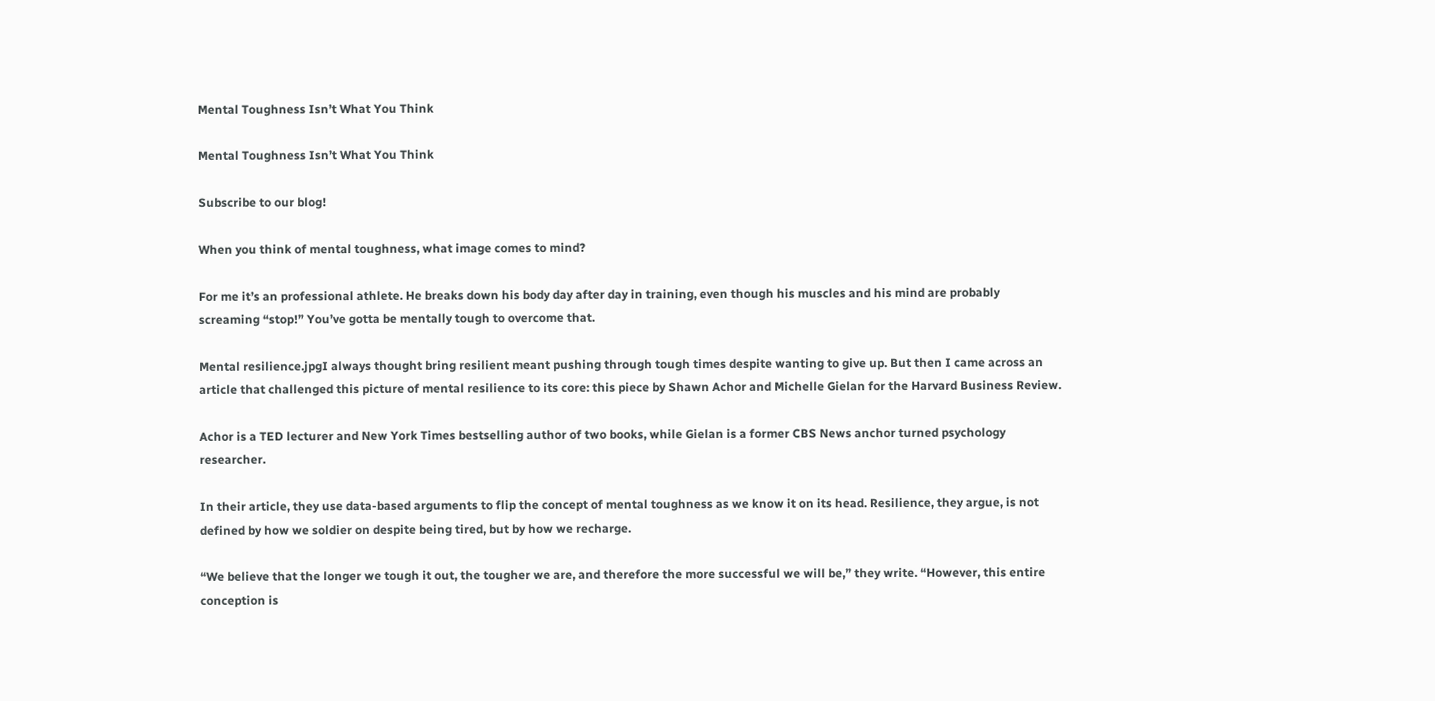Mental Toughness Isn’t What You Think

Mental Toughness Isn’t What You Think

Subscribe to our blog!

When you think of mental toughness, what image comes to mind?

For me it’s an professional athlete. He breaks down his body day after day in training, even though his muscles and his mind are probably screaming “stop!” You’ve gotta be mentally tough to overcome that.

Mental resilience.jpgI always thought bring resilient meant pushing through tough times despite wanting to give up. But then I came across an article that challenged this picture of mental resilience to its core: this piece by Shawn Achor and Michelle Gielan for the Harvard Business Review.

Achor is a TED lecturer and New York Times bestselling author of two books, while Gielan is a former CBS News anchor turned psychology researcher.

In their article, they use data-based arguments to flip the concept of mental toughness as we know it on its head. Resilience, they argue, is not defined by how we soldier on despite being tired, but by how we recharge.

“We believe that the longer we tough it out, the tougher we are, and therefore the more successful we will be,” they write. “However, this entire conception is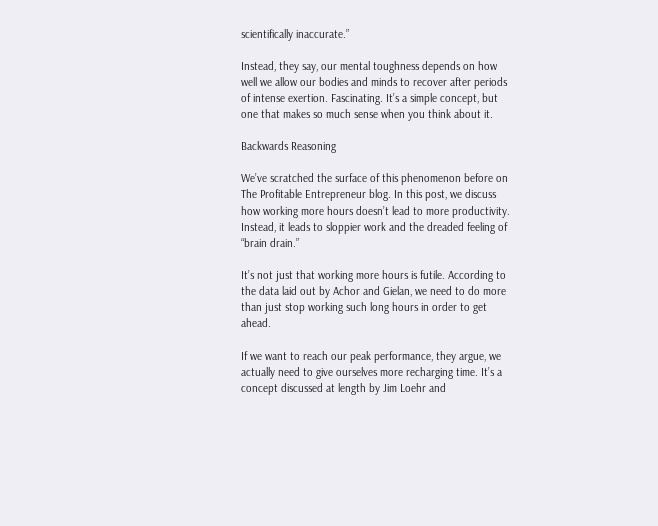scientifically inaccurate.”

Instead, they say, our mental toughness depends on how well we allow our bodies and minds to recover after periods of intense exertion. Fascinating. It’s a simple concept, but one that makes so much sense when you think about it.

Backwards Reasoning

We’ve scratched the surface of this phenomenon before on The Profitable Entrepreneur blog. In this post, we discuss how working more hours doesn’t lead to more productivity. Instead, it leads to sloppier work and the dreaded feeling of “brain drain.”

It’s not just that working more hours is futile. According to the data laid out by Achor and Gielan, we need to do more than just stop working such long hours in order to get ahead.

If we want to reach our peak performance, they argue, we actually need to give ourselves more recharging time. It’s a concept discussed at length by Jim Loehr and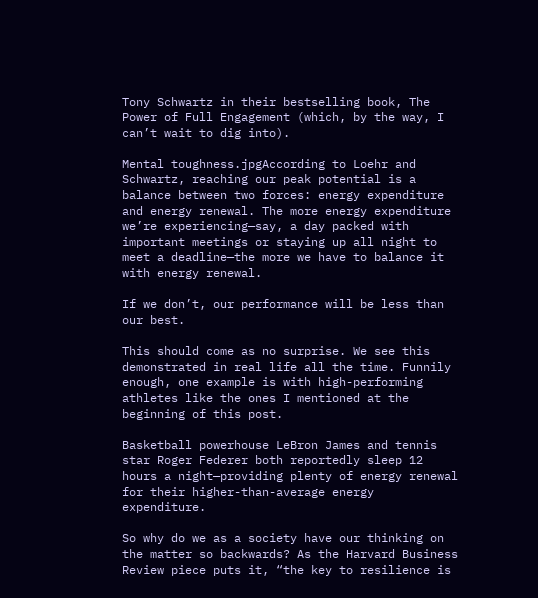Tony Schwartz in their bestselling book, The Power of Full Engagement (which, by the way, I can’t wait to dig into).

Mental toughness.jpgAccording to Loehr and Schwartz, reaching our peak potential is a balance between two forces: energy expenditure and energy renewal. The more energy expenditure we’re experiencing—say, a day packed with important meetings or staying up all night to meet a deadline—the more we have to balance it with energy renewal.

If we don’t, our performance will be less than our best.

This should come as no surprise. We see this demonstrated in real life all the time. Funnily enough, one example is with high-performing athletes like the ones I mentioned at the beginning of this post.

Basketball powerhouse LeBron James and tennis star Roger Federer both reportedly sleep 12 hours a night—providing plenty of energy renewal for their higher-than-average energy expenditure.

So why do we as a society have our thinking on the matter so backwards? As the Harvard Business Review piece puts it, “the key to resilience is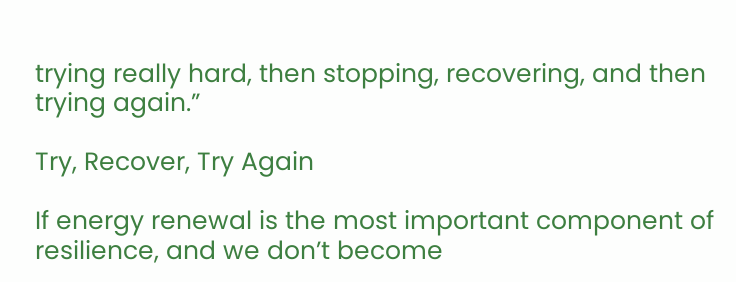trying really hard, then stopping, recovering, and then trying again.”

Try, Recover, Try Again

If energy renewal is the most important component of resilience, and we don’t become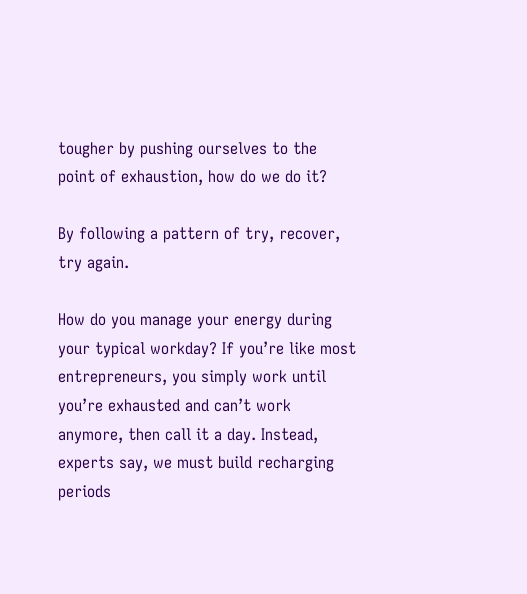tougher by pushing ourselves to the point of exhaustion, how do we do it?

By following a pattern of try, recover, try again.

How do you manage your energy during your typical workday? If you’re like most entrepreneurs, you simply work until you’re exhausted and can’t work anymore, then call it a day. Instead, experts say, we must build recharging periods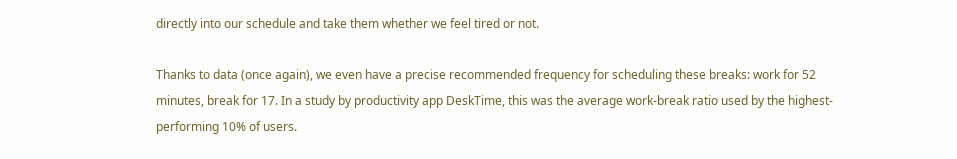directly into our schedule and take them whether we feel tired or not.

Thanks to data (once again), we even have a precise recommended frequency for scheduling these breaks: work for 52 minutes, break for 17. In a study by productivity app DeskTime, this was the average work-break ratio used by the highest-performing 10% of users.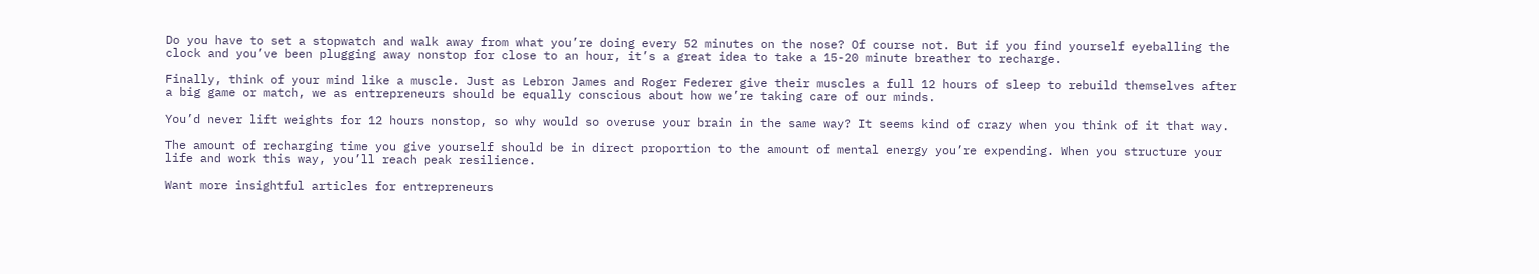Do you have to set a stopwatch and walk away from what you’re doing every 52 minutes on the nose? Of course not. But if you find yourself eyeballing the clock and you’ve been plugging away nonstop for close to an hour, it’s a great idea to take a 15-20 minute breather to recharge.

Finally, think of your mind like a muscle. Just as Lebron James and Roger Federer give their muscles a full 12 hours of sleep to rebuild themselves after a big game or match, we as entrepreneurs should be equally conscious about how we’re taking care of our minds.

You’d never lift weights for 12 hours nonstop, so why would so overuse your brain in the same way? It seems kind of crazy when you think of it that way.

The amount of recharging time you give yourself should be in direct proportion to the amount of mental energy you’re expending. When you structure your life and work this way, you’ll reach peak resilience.

Want more insightful articles for entrepreneurs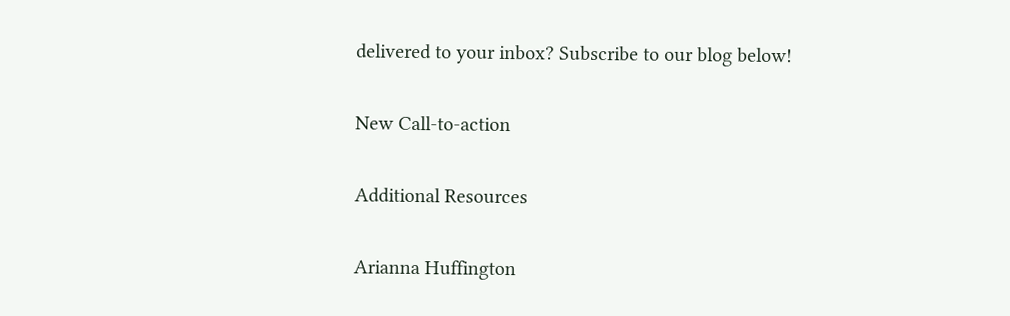delivered to your inbox? Subscribe to our blog below!

New Call-to-action

Additional Resources

Arianna Huffington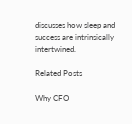discusses how sleep and success are intrinsically intertwined.

Related Posts

Why CFO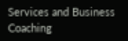Services and Business Coaching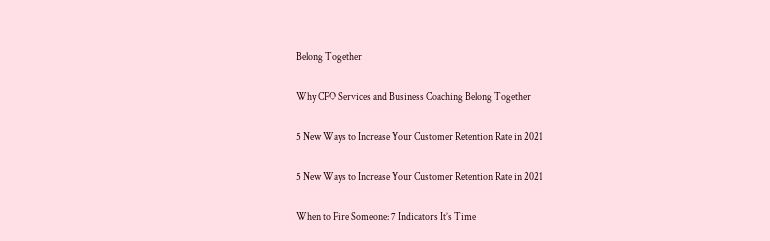Belong Together

Why CFO Services and Business Coaching Belong Together

5 New Ways to Increase Your Customer Retention Rate in 2021

5 New Ways to Increase Your Customer Retention Rate in 2021

When to Fire Someone: 7 Indicators It’s Time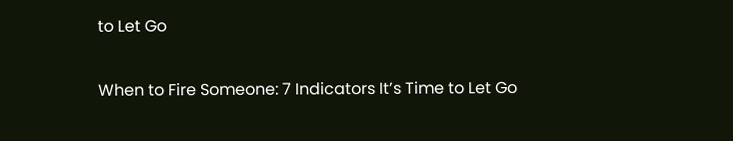to Let Go

When to Fire Someone: 7 Indicators It’s Time to Let Go